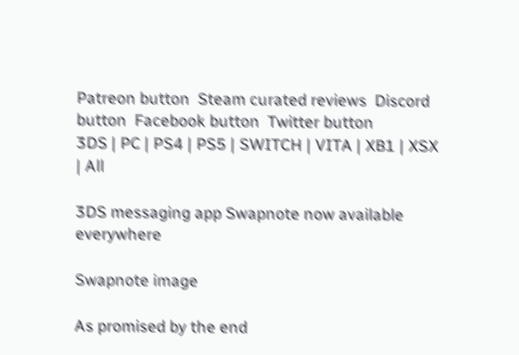Patreon button  Steam curated reviews  Discord button  Facebook button  Twitter button
3DS | PC | PS4 | PS5 | SWITCH | VITA | XB1 | XSX | All

3DS messaging app Swapnote now available everywhere

Swapnote image

As promised by the end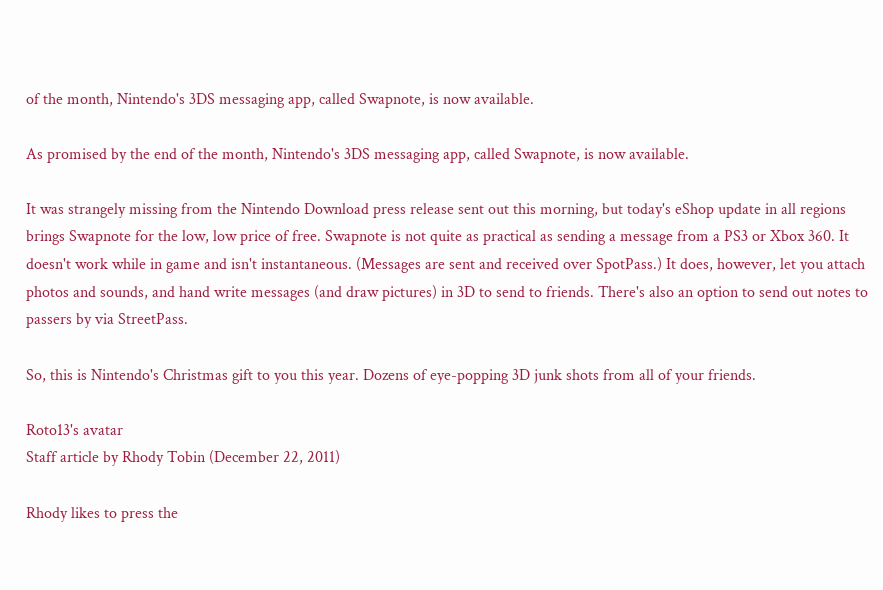of the month, Nintendo's 3DS messaging app, called Swapnote, is now available.

As promised by the end of the month, Nintendo's 3DS messaging app, called Swapnote, is now available.

It was strangely missing from the Nintendo Download press release sent out this morning, but today's eShop update in all regions brings Swapnote for the low, low price of free. Swapnote is not quite as practical as sending a message from a PS3 or Xbox 360. It doesn't work while in game and isn't instantaneous. (Messages are sent and received over SpotPass.) It does, however, let you attach photos and sounds, and hand write messages (and draw pictures) in 3D to send to friends. There's also an option to send out notes to passers by via StreetPass.

So, this is Nintendo's Christmas gift to you this year. Dozens of eye-popping 3D junk shots from all of your friends.

Roto13's avatar
Staff article by Rhody Tobin (December 22, 2011)

Rhody likes to press the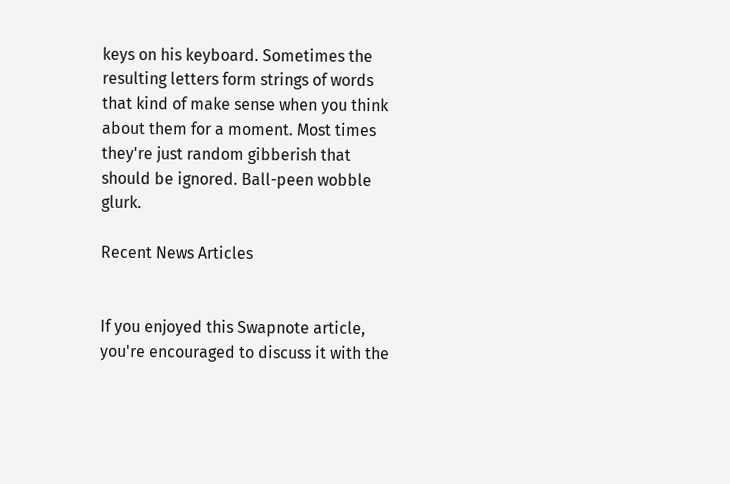keys on his keyboard. Sometimes the resulting letters form strings of words that kind of make sense when you think about them for a moment. Most times they're just random gibberish that should be ignored. Ball-peen wobble glurk.

Recent News Articles


If you enjoyed this Swapnote article, you're encouraged to discuss it with the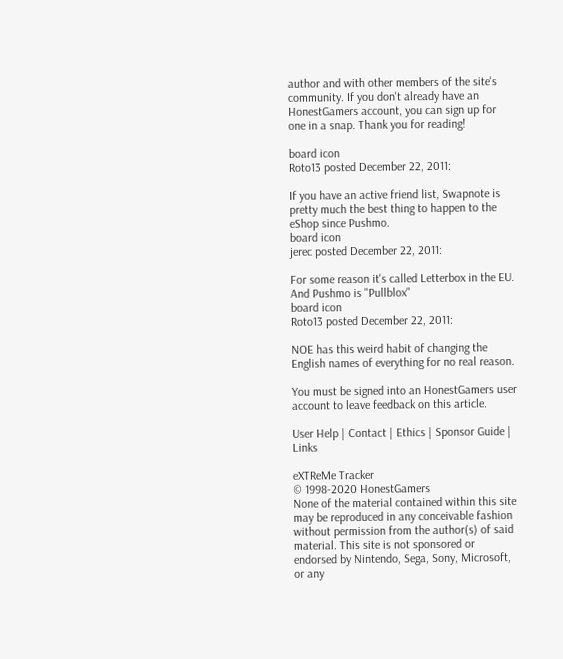author and with other members of the site's community. If you don't already have an HonestGamers account, you can sign up for one in a snap. Thank you for reading!

board icon
Roto13 posted December 22, 2011:

If you have an active friend list, Swapnote is pretty much the best thing to happen to the eShop since Pushmo.
board icon
jerec posted December 22, 2011:

For some reason it's called Letterbox in the EU. And Pushmo is "Pullblox"
board icon
Roto13 posted December 22, 2011:

NOE has this weird habit of changing the English names of everything for no real reason.

You must be signed into an HonestGamers user account to leave feedback on this article.

User Help | Contact | Ethics | Sponsor Guide | Links

eXTReMe Tracker
© 1998-2020 HonestGamers
None of the material contained within this site may be reproduced in any conceivable fashion without permission from the author(s) of said material. This site is not sponsored or endorsed by Nintendo, Sega, Sony, Microsoft, or any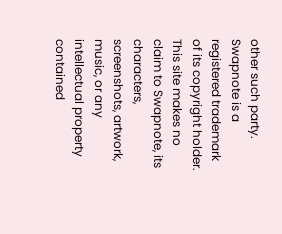other such party. Swapnote is a registered trademark of its copyright holder. This site makes no claim to Swapnote, its characters, screenshots, artwork, music, or any intellectual property contained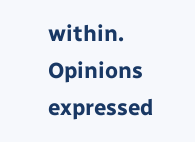within. Opinions expressed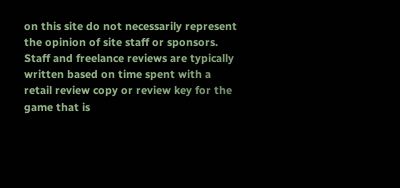on this site do not necessarily represent the opinion of site staff or sponsors. Staff and freelance reviews are typically written based on time spent with a retail review copy or review key for the game that is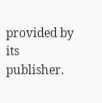provided by its publisher.